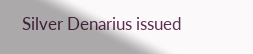Silver Denarius issued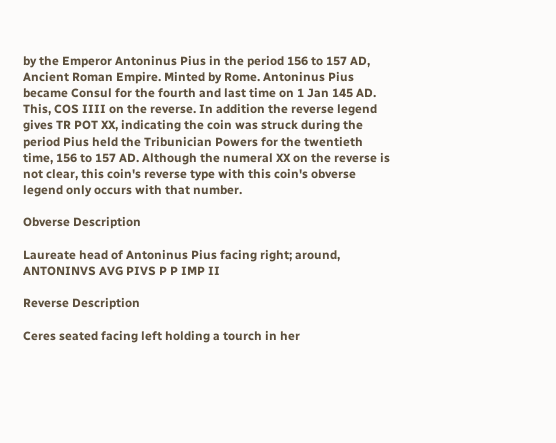by the Emperor Antoninus Pius in the period 156 to 157 AD, Ancient Roman Empire. Minted by Rome. Antoninus Pius became Consul for the fourth and last time on 1 Jan 145 AD. This, COS IIII on the reverse. In addition the reverse legend gives TR POT XX, indicating the coin was struck during the period Pius held the Tribunician Powers for the twentieth time, 156 to 157 AD. Although the numeral XX on the reverse is not clear, this coin's reverse type with this coin's obverse legend only occurs with that number.

Obverse Description

Laureate head of Antoninus Pius facing right; around, ANTONINVS AVG PIVS P P IMP II

Reverse Description

Ceres seated facing left holding a tourch in her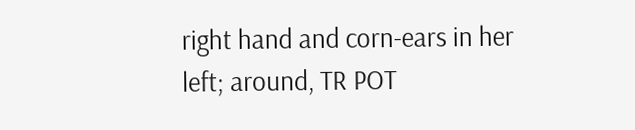right hand and corn-ears in her left; around, TR POT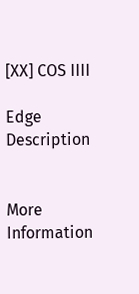[XX] COS IIII

Edge Description


More Information